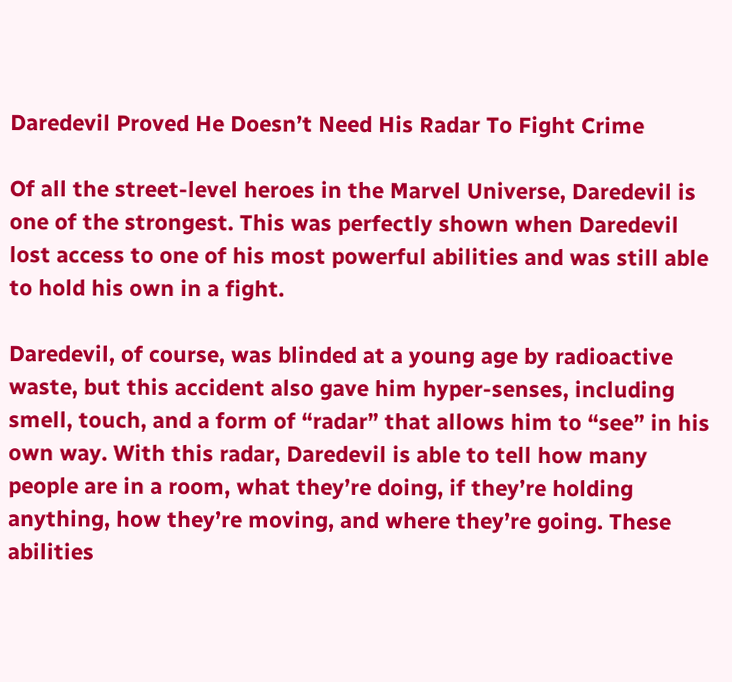Daredevil Proved He Doesn’t Need His Radar To Fight Crime

Of all the street-level heroes in the Marvel Universe, Daredevil is one of the strongest. This was perfectly shown when Daredevil lost access to one of his most powerful abilities and was still able to hold his own in a fight.

Daredevil, of course, was blinded at a young age by radioactive waste, but this accident also gave him hyper-senses, including smell, touch, and a form of “radar” that allows him to “see” in his own way. With this radar, Daredevil is able to tell how many people are in a room, what they’re doing, if they’re holding anything, how they’re moving, and where they’re going. These abilities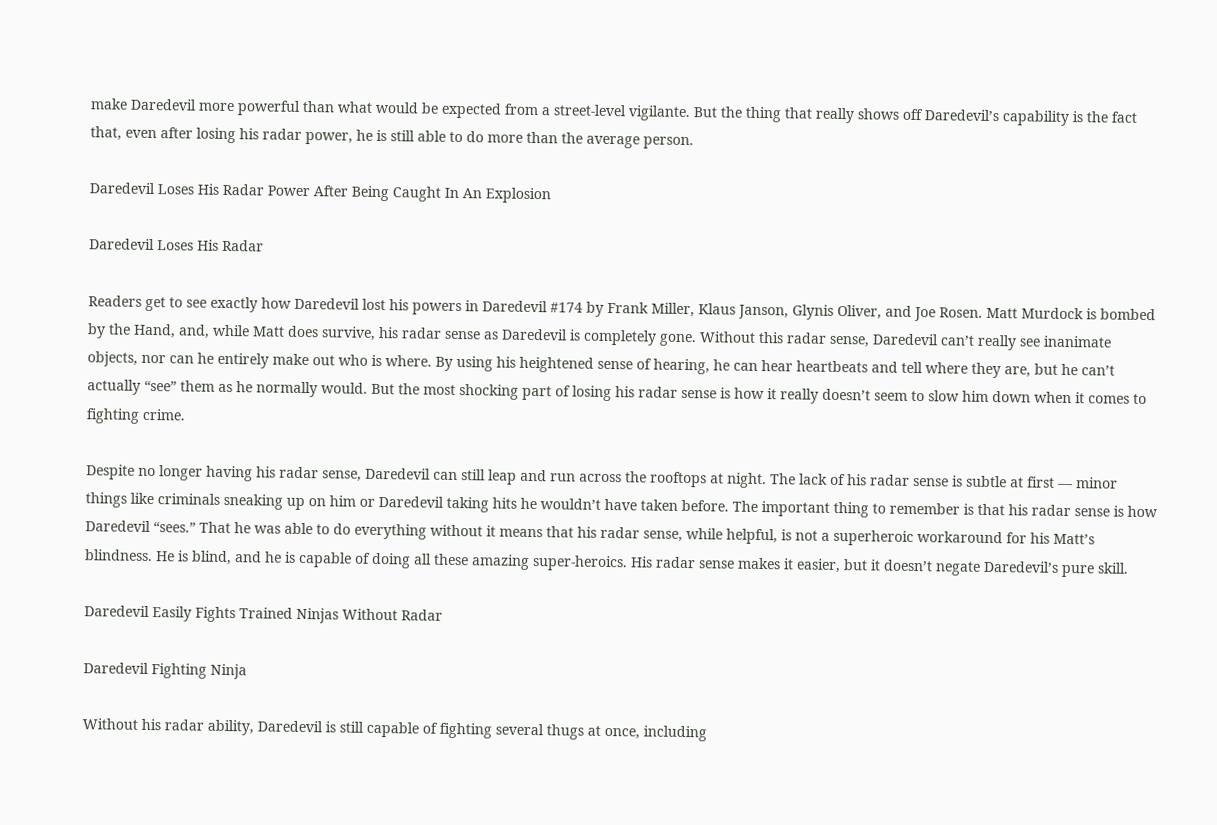make Daredevil more powerful than what would be expected from a street-level vigilante. But the thing that really shows off Daredevil’s capability is the fact that, even after losing his radar power, he is still able to do more than the average person.

Daredevil Loses His Radar Power After Being Caught In An Explosion

Daredevil Loses His Radar

Readers get to see exactly how Daredevil lost his powers in Daredevil #174 by Frank Miller, Klaus Janson, Glynis Oliver, and Joe Rosen. Matt Murdock is bombed by the Hand, and, while Matt does survive, his radar sense as Daredevil is completely gone. Without this radar sense, Daredevil can’t really see inanimate objects, nor can he entirely make out who is where. By using his heightened sense of hearing, he can hear heartbeats and tell where they are, but he can’t actually “see” them as he normally would. But the most shocking part of losing his radar sense is how it really doesn’t seem to slow him down when it comes to fighting crime.

Despite no longer having his radar sense, Daredevil can still leap and run across the rooftops at night. The lack of his radar sense is subtle at first — minor things like criminals sneaking up on him or Daredevil taking hits he wouldn’t have taken before. The important thing to remember is that his radar sense is how Daredevil “sees.” That he was able to do everything without it means that his radar sense, while helpful, is not a superheroic workaround for his Matt’s blindness. He is blind, and he is capable of doing all these amazing super-heroics. His radar sense makes it easier, but it doesn’t negate Daredevil’s pure skill.

Daredevil Easily Fights Trained Ninjas Without Radar

Daredevil Fighting Ninja

Without his radar ability, Daredevil is still capable of fighting several thugs at once, including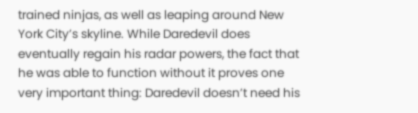trained ninjas, as well as leaping around New York City’s skyline. While Daredevil does eventually regain his radar powers, the fact that he was able to function without it proves one very important thing: Daredevil doesn’t need his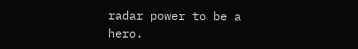radar power to be a hero.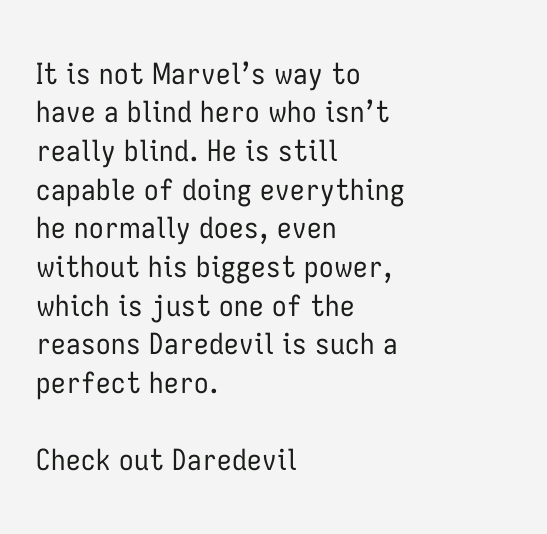It is not Marvel’s way to have a blind hero who isn’t really blind. He is still capable of doing everything he normally does, even without his biggest power, which is just one of the reasons Daredevil is such a perfect hero.

Check out Daredevil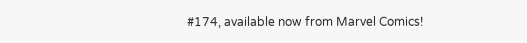#174, available now from Marvel Comics!